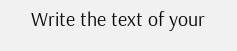Write the text of your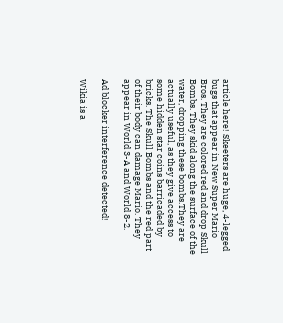article here! Skeeters are huge, 4-legged bugs that appear in New Super Mario Bros. They are colored red and drop Skull Bombs. They skid along the surface of the water, dropping these bombs.They are actually useful, as they give access to some hidden star coins barricaded by bricks. The Skull Bombs and the red part of their body can damage Mario. They appear in World 3-A and World 8-2.

Ad blocker interference detected!

Wikia is a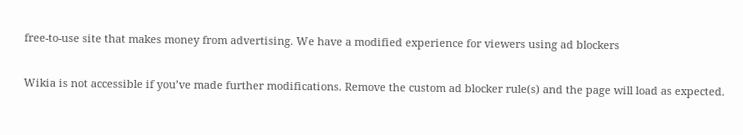free-to-use site that makes money from advertising. We have a modified experience for viewers using ad blockers

Wikia is not accessible if you’ve made further modifications. Remove the custom ad blocker rule(s) and the page will load as expected.